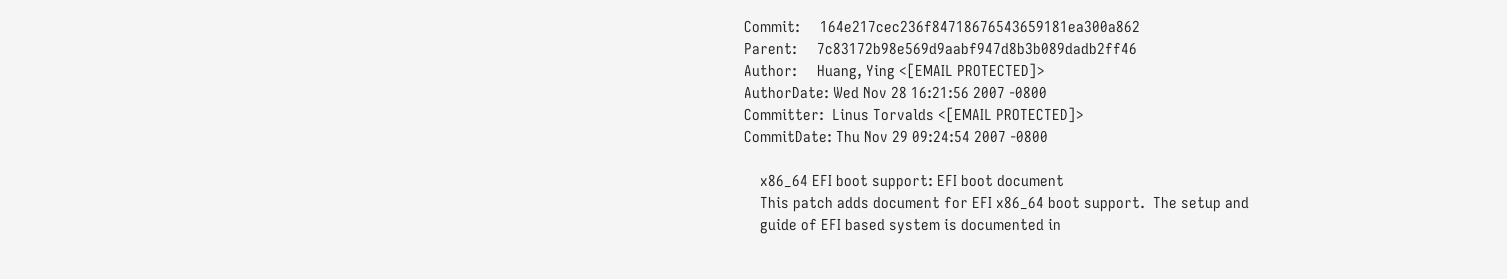Commit:     164e217cec236f84718676543659181ea300a862
Parent:     7c83172b98e569d9aabf947d8b3b089dadb2ff46
Author:     Huang, Ying <[EMAIL PROTECTED]>
AuthorDate: Wed Nov 28 16:21:56 2007 -0800
Committer:  Linus Torvalds <[EMAIL PROTECTED]>
CommitDate: Thu Nov 29 09:24:54 2007 -0800

    x86_64 EFI boot support: EFI boot document
    This patch adds document for EFI x86_64 boot support.  The setup and
    guide of EFI based system is documented in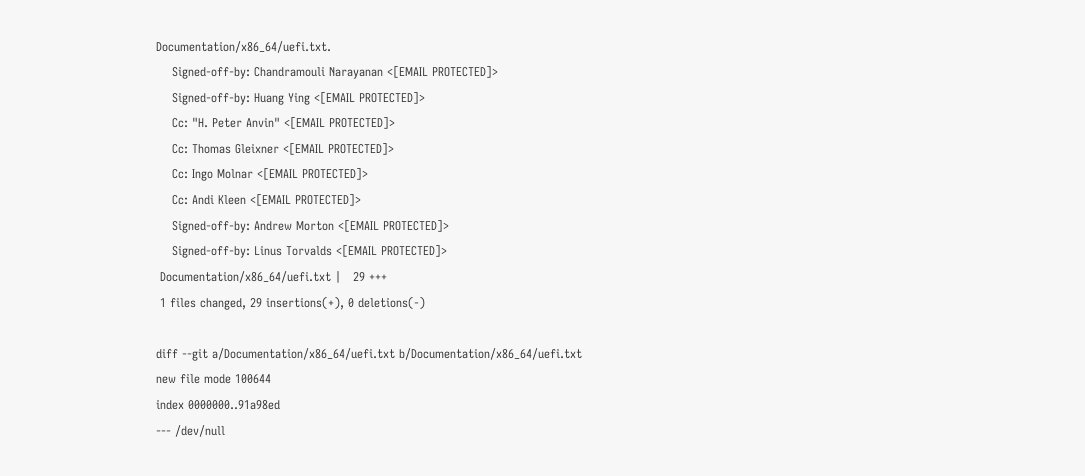Documentation/x86_64/uefi.txt.
    Signed-off-by: Chandramouli Narayanan <[EMAIL PROTECTED]>
    Signed-off-by: Huang Ying <[EMAIL PROTECTED]>
    Cc: "H. Peter Anvin" <[EMAIL PROTECTED]>
    Cc: Thomas Gleixner <[EMAIL PROTECTED]>
    Cc: Ingo Molnar <[EMAIL PROTECTED]>
    Cc: Andi Kleen <[EMAIL PROTECTED]>
    Signed-off-by: Andrew Morton <[EMAIL PROTECTED]>
    Signed-off-by: Linus Torvalds <[EMAIL PROTECTED]>
 Documentation/x86_64/uefi.txt |   29 +++
 1 files changed, 29 insertions(+), 0 deletions(-)

diff --git a/Documentation/x86_64/uefi.txt b/Documentation/x86_64/uefi.txt
new file mode 100644
index 0000000..91a98ed
--- /dev/null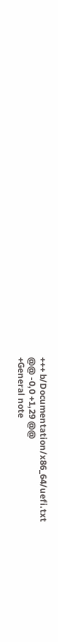+++ b/Documentation/x86_64/uefi.txt
@@ -0,0 +1,29 @@
+General note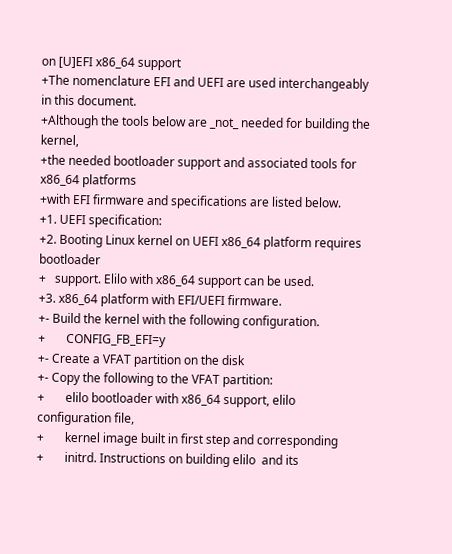on [U]EFI x86_64 support
+The nomenclature EFI and UEFI are used interchangeably in this document.
+Although the tools below are _not_ needed for building the kernel,
+the needed bootloader support and associated tools for x86_64 platforms
+with EFI firmware and specifications are listed below.
+1. UEFI specification:
+2. Booting Linux kernel on UEFI x86_64 platform requires bootloader
+   support. Elilo with x86_64 support can be used.
+3. x86_64 platform with EFI/UEFI firmware.
+- Build the kernel with the following configuration.
+       CONFIG_FB_EFI=y
+- Create a VFAT partition on the disk
+- Copy the following to the VFAT partition:
+       elilo bootloader with x86_64 support, elilo configuration file,
+       kernel image built in first step and corresponding
+       initrd. Instructions on building elilo  and its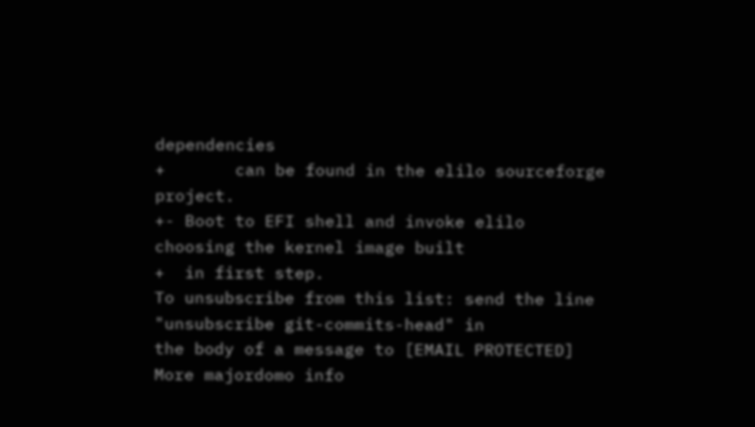dependencies
+       can be found in the elilo sourceforge project.
+- Boot to EFI shell and invoke elilo choosing the kernel image built
+  in first step.
To unsubscribe from this list: send the line "unsubscribe git-commits-head" in
the body of a message to [EMAIL PROTECTED]
More majordomo info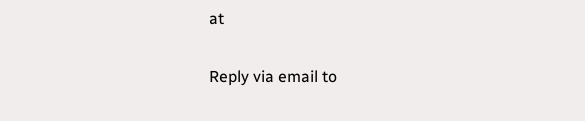at

Reply via email to